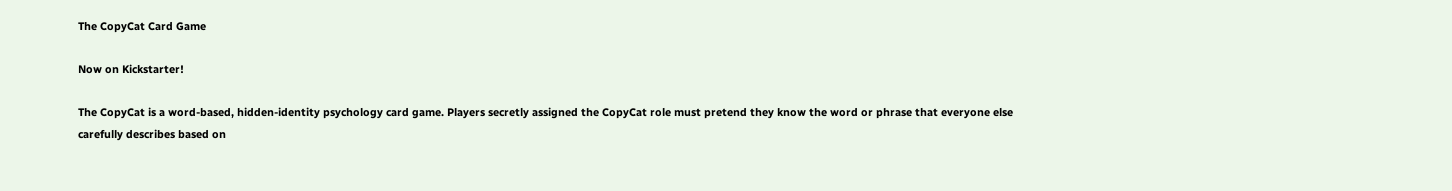The CopyCat Card Game

Now on Kickstarter!

The CopyCat is a word-based, hidden-identity psychology card game. Players secretly assigned the CopyCat role must pretend they know the word or phrase that everyone else carefully describes based on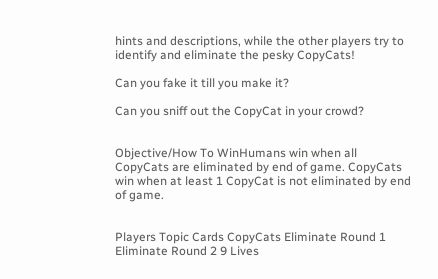hints and descriptions, while the other players try to identify and eliminate the pesky CopyCats!

Can you fake it till you make it?

Can you sniff out the CopyCat in your crowd?


Objective/How To WinHumans win when all CopyCats are eliminated by end of game. CopyCats win when at least 1 CopyCat is not eliminated by end of game.


Players Topic Cards CopyCats Eliminate Round 1 Eliminate Round 2 9 Lives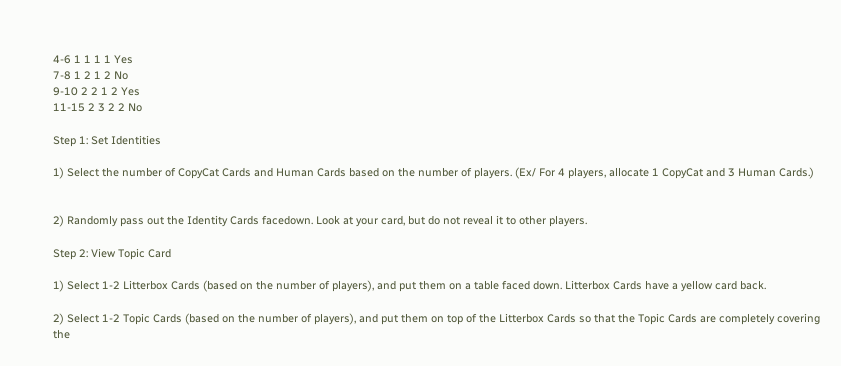4-6 1 1 1 1 Yes
7-8 1 2 1 2 No
9-10 2 2 1 2 Yes
11-15 2 3 2 2 No

Step 1: Set Identities

1) Select the number of CopyCat Cards and Human Cards based on the number of players. (Ex/ For 4 players, allocate 1 CopyCat and 3 Human Cards.)


2) Randomly pass out the Identity Cards facedown. Look at your card, but do not reveal it to other players.

Step 2: View Topic Card

1) Select 1-2 Litterbox Cards (based on the number of players), and put them on a table faced down. Litterbox Cards have a yellow card back.

2) Select 1-2 Topic Cards (based on the number of players), and put them on top of the Litterbox Cards so that the Topic Cards are completely covering the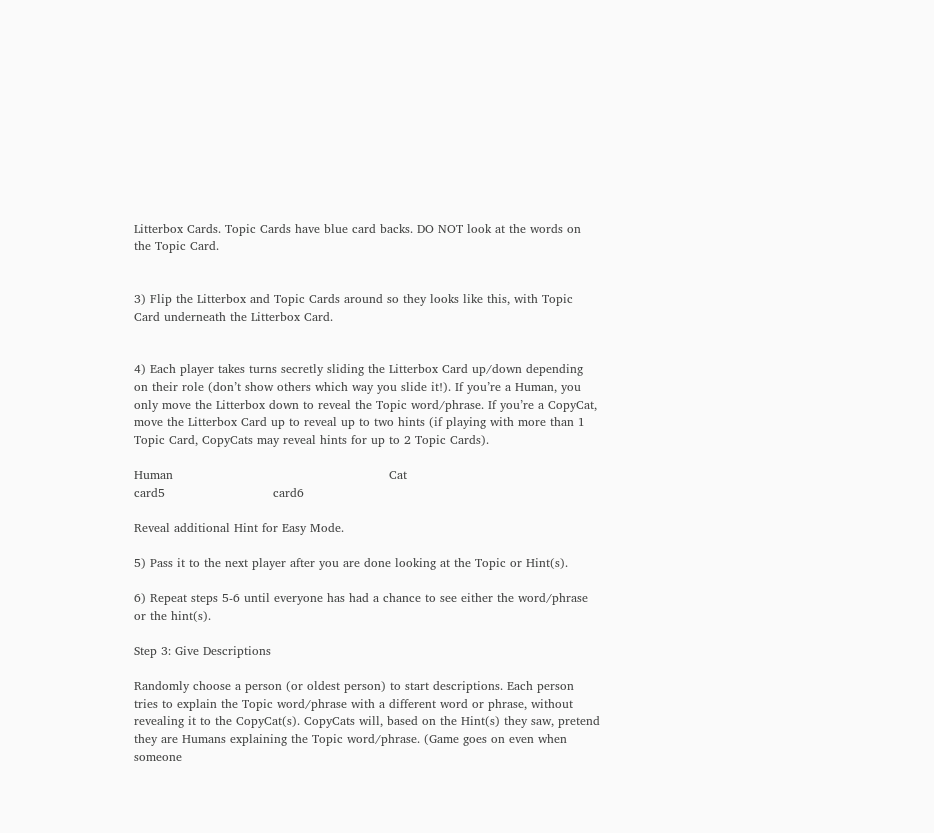Litterbox Cards. Topic Cards have blue card backs. DO NOT look at the words on the Topic Card.


3) Flip the Litterbox and Topic Cards around so they looks like this, with Topic Card underneath the Litterbox Card.


4) Each player takes turns secretly sliding the Litterbox Card up/down depending on their role (don’t show others which way you slide it!). If you’re a Human, you only move the Litterbox down to reveal the Topic word/phrase. If you’re a CopyCat, move the Litterbox Card up to reveal up to two hints (if playing with more than 1 Topic Card, CopyCats may reveal hints for up to 2 Topic Cards).

Human                                                      Cat
card5                           card6

Reveal additional Hint for Easy Mode.

5) Pass it to the next player after you are done looking at the Topic or Hint(s).

6) Repeat steps 5-6 until everyone has had a chance to see either the word/phrase or the hint(s).

Step 3: Give Descriptions

Randomly choose a person (or oldest person) to start descriptions. Each person tries to explain the Topic word/phrase with a different word or phrase, without revealing it to the CopyCat(s). CopyCats will, based on the Hint(s) they saw, pretend they are Humans explaining the Topic word/phrase. (Game goes on even when someone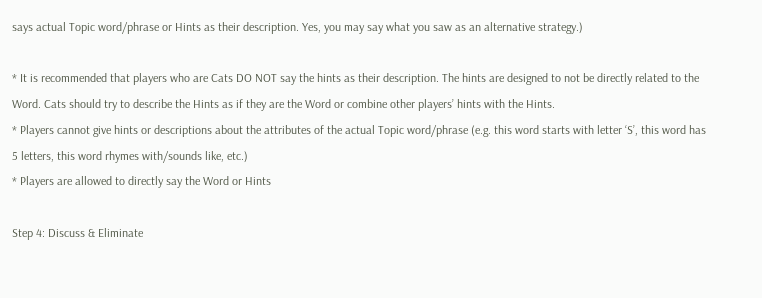says actual Topic word/phrase or Hints as their description. Yes, you may say what you saw as an alternative strategy.)

* It is recommended that players who are Cats DO NOT say the hints as their description. The hints are designed to not be directly related to the Word. Cats should try to describe the Hints as if they are the Word or combine other players’ hints with the Hints.
* Players cannot give hints or descriptions about the attributes of the actual Topic word/phrase (e.g. this word starts with letter ‘S’, this word has 5 letters, this word rhymes with/sounds like, etc.)
* Players are allowed to directly say the Word or Hints

Step 4: Discuss & Eliminate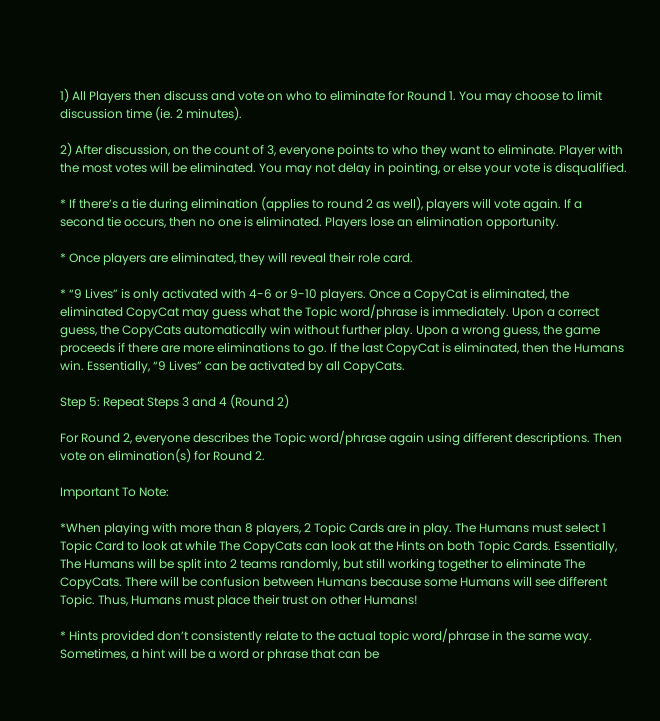1) All Players then discuss and vote on who to eliminate for Round 1. You may choose to limit discussion time (ie. 2 minutes).

2) After discussion, on the count of 3, everyone points to who they want to eliminate. Player with the most votes will be eliminated. You may not delay in pointing, or else your vote is disqualified.

* If there’s a tie during elimination (applies to round 2 as well), players will vote again. If a second tie occurs, then no one is eliminated. Players lose an elimination opportunity.

* Once players are eliminated, they will reveal their role card.

* “9 Lives” is only activated with 4-6 or 9-10 players. Once a CopyCat is eliminated, the eliminated CopyCat may guess what the Topic word/phrase is immediately. Upon a correct guess, the CopyCats automatically win without further play. Upon a wrong guess, the game proceeds if there are more eliminations to go. If the last CopyCat is eliminated, then the Humans win. Essentially, “9 Lives” can be activated by all CopyCats.

Step 5: Repeat Steps 3 and 4 (Round 2)

For Round 2, everyone describes the Topic word/phrase again using different descriptions. Then vote on elimination(s) for Round 2.

Important To Note:

*When playing with more than 8 players, 2 Topic Cards are in play. The Humans must select 1 Topic Card to look at while The CopyCats can look at the Hints on both Topic Cards. Essentially, The Humans will be split into 2 teams randomly, but still working together to eliminate The CopyCats. There will be confusion between Humans because some Humans will see different Topic. Thus, Humans must place their trust on other Humans!

* Hints provided don’t consistently relate to the actual topic word/phrase in the same way. Sometimes, a hint will be a word or phrase that can be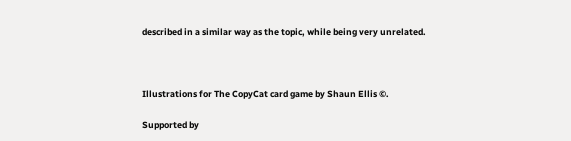described in a similar way as the topic, while being very unrelated.



Illustrations for The CopyCat card game by Shaun Ellis ©.

Supported by